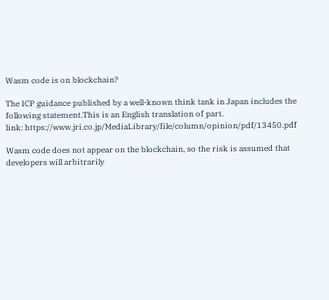Wasm code is on blockchain?

The ICP guidance published by a well-known think tank in Japan includes the following statement.This is an English translation of part.
link: https://www.jri.co.jp/MediaLibrary/file/column/opinion/pdf/13450.pdf

Wasm code does not appear on the blockchain, so the risk is assumed that developers will arbitrarily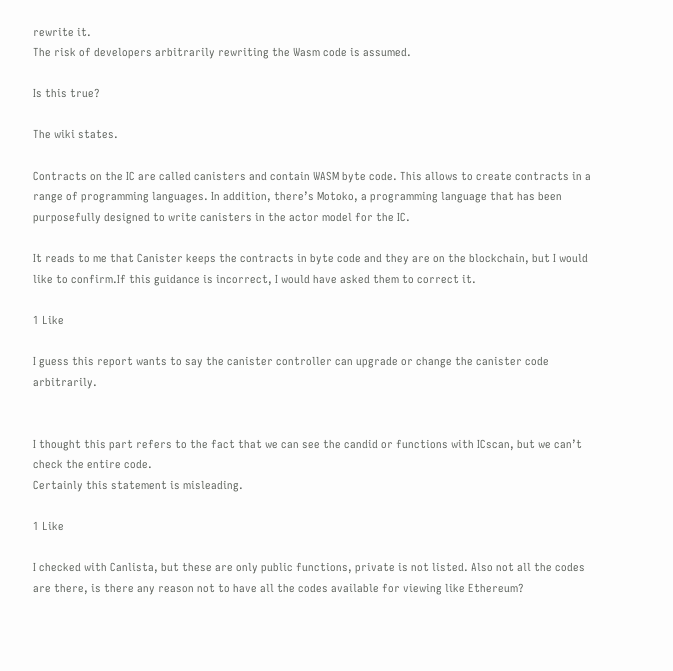rewrite it.
The risk of developers arbitrarily rewriting the Wasm code is assumed.

Is this true?

The wiki states.

Contracts on the IC are called canisters and contain WASM byte code. This allows to create contracts in a range of programming languages. In addition, there’s Motoko, a programming language that has been purposefully designed to write canisters in the actor model for the IC.

It reads to me that Canister keeps the contracts in byte code and they are on the blockchain, but I would like to confirm.If this guidance is incorrect, I would have asked them to correct it.

1 Like

I guess this report wants to say the canister controller can upgrade or change the canister code arbitrarily.


I thought this part refers to the fact that we can see the candid or functions with ICscan, but we can’t check the entire code.
Certainly this statement is misleading.

1 Like

I checked with Canlista, but these are only public functions, private is not listed. Also not all the codes are there, is there any reason not to have all the codes available for viewing like Ethereum?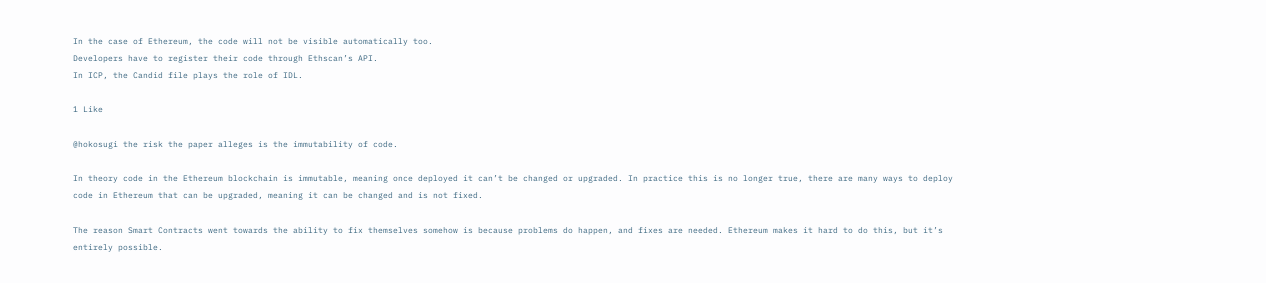In the case of Ethereum, the code will not be visible automatically too.
Developers have to register their code through Ethscan’s API.
In ICP, the Candid file plays the role of IDL.

1 Like

@hokosugi the risk the paper alleges is the immutability of code.

In theory code in the Ethereum blockchain is immutable, meaning once deployed it can’t be changed or upgraded. In practice this is no longer true, there are many ways to deploy code in Ethereum that can be upgraded, meaning it can be changed and is not fixed.

The reason Smart Contracts went towards the ability to fix themselves somehow is because problems do happen, and fixes are needed. Ethereum makes it hard to do this, but it’s entirely possible.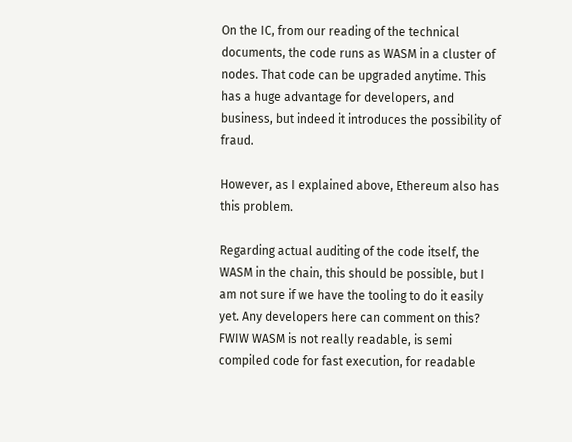On the IC, from our reading of the technical documents, the code runs as WASM in a cluster of nodes. That code can be upgraded anytime. This has a huge advantage for developers, and business, but indeed it introduces the possibility of fraud.

However, as I explained above, Ethereum also has this problem.

Regarding actual auditing of the code itself, the WASM in the chain, this should be possible, but I am not sure if we have the tooling to do it easily yet. Any developers here can comment on this? FWIW WASM is not really readable, is semi compiled code for fast execution, for readable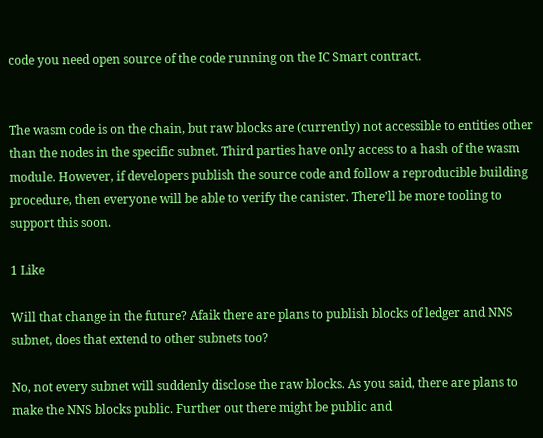code you need open source of the code running on the IC Smart contract.


The wasm code is on the chain, but raw blocks are (currently) not accessible to entities other than the nodes in the specific subnet. Third parties have only access to a hash of the wasm module. However, if developers publish the source code and follow a reproducible building procedure, then everyone will be able to verify the canister. There’ll be more tooling to support this soon.

1 Like

Will that change in the future? Afaik there are plans to publish blocks of ledger and NNS subnet, does that extend to other subnets too?

No, not every subnet will suddenly disclose the raw blocks. As you said, there are plans to make the NNS blocks public. Further out there might be public and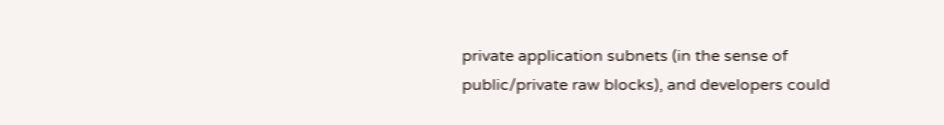private application subnets (in the sense of public/private raw blocks), and developers could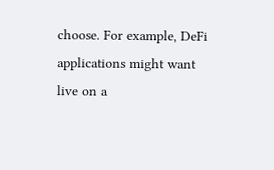choose. For example, DeFi applications might want live on a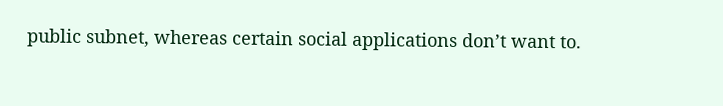public subnet, whereas certain social applications don’t want to.